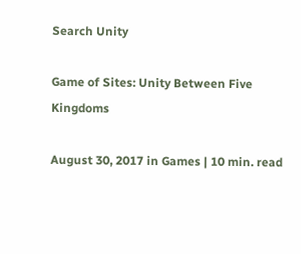Search Unity

Game of Sites: Unity Between Five Kingdoms

August 30, 2017 in Games | 10 min. read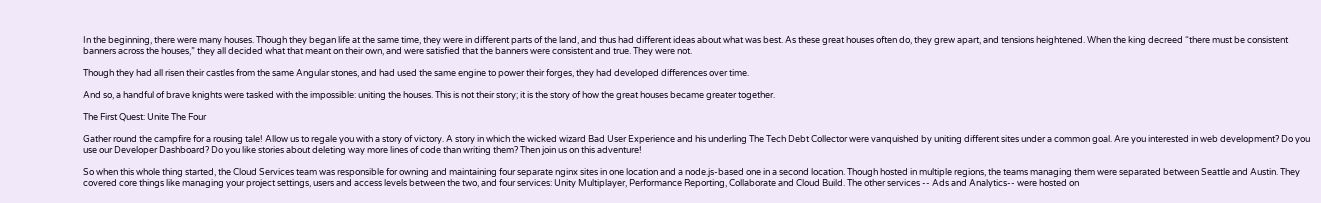In the beginning, there were many houses. Though they began life at the same time, they were in different parts of the land, and thus had different ideas about what was best. As these great houses often do, they grew apart, and tensions heightened. When the king decreed “there must be consistent banners across the houses,” they all decided what that meant on their own, and were satisfied that the banners were consistent and true. They were not.

Though they had all risen their castles from the same Angular stones, and had used the same engine to power their forges, they had developed differences over time.

And so, a handful of brave knights were tasked with the impossible: uniting the houses. This is not their story; it is the story of how the great houses became greater together.

The First Quest: Unite The Four

Gather round the campfire for a rousing tale! Allow us to regale you with a story of victory. A story in which the wicked wizard Bad User Experience and his underling The Tech Debt Collector were vanquished by uniting different sites under a common goal. Are you interested in web development? Do you use our Developer Dashboard? Do you like stories about deleting way more lines of code than writing them? Then join us on this adventure!

So when this whole thing started, the Cloud Services team was responsible for owning and maintaining four separate nginx sites in one location and a node.js-based one in a second location. Though hosted in multiple regions, the teams managing them were separated between Seattle and Austin. They covered core things like managing your project settings, users and access levels between the two, and four services: Unity Multiplayer, Performance Reporting, Collaborate and Cloud Build. The other services -- Ads and Analytics-- were hosted on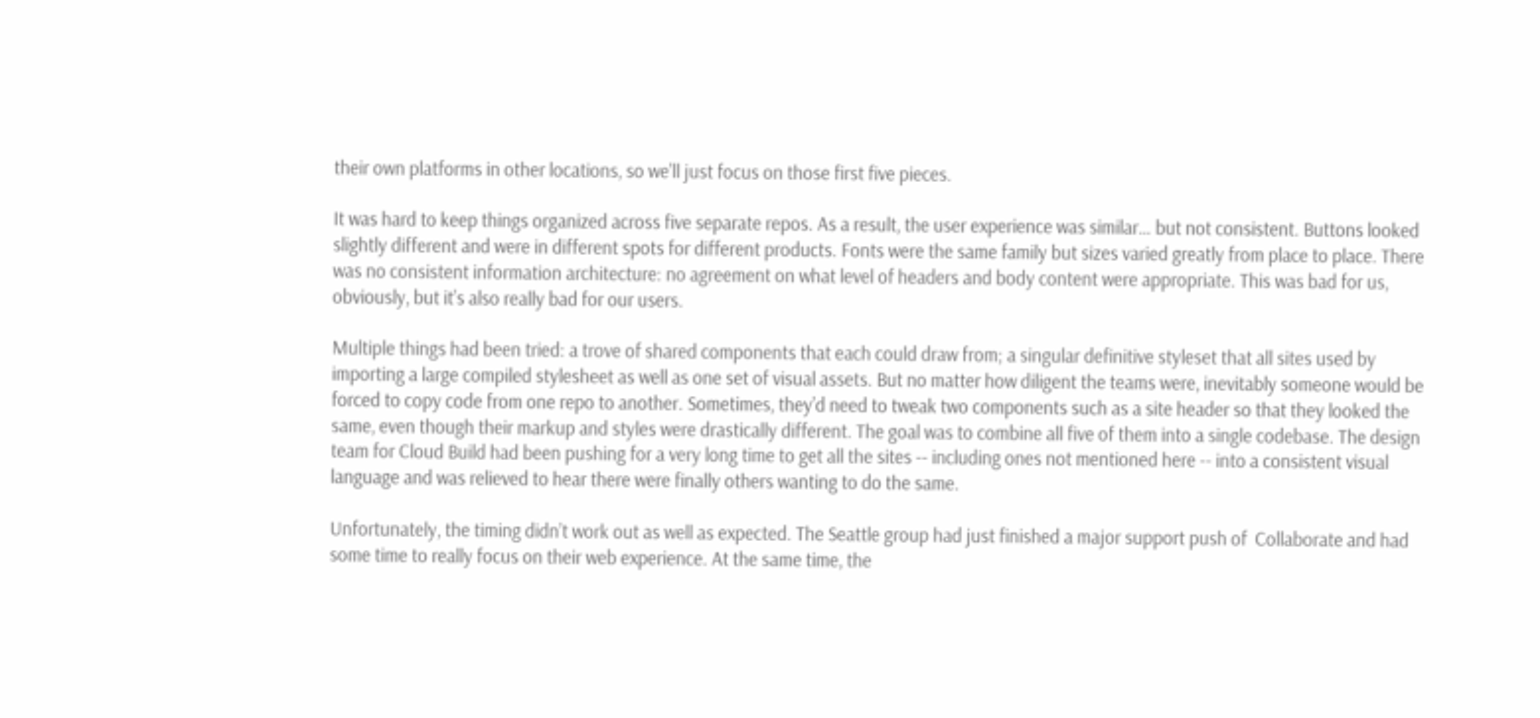their own platforms in other locations, so we’ll just focus on those first five pieces.

It was hard to keep things organized across five separate repos. As a result, the user experience was similar… but not consistent. Buttons looked slightly different and were in different spots for different products. Fonts were the same family but sizes varied greatly from place to place. There was no consistent information architecture: no agreement on what level of headers and body content were appropriate. This was bad for us, obviously, but it’s also really bad for our users.

Multiple things had been tried: a trove of shared components that each could draw from; a singular definitive styleset that all sites used by importing a large compiled stylesheet as well as one set of visual assets. But no matter how diligent the teams were, inevitably someone would be forced to copy code from one repo to another. Sometimes, they’d need to tweak two components such as a site header so that they looked the same, even though their markup and styles were drastically different. The goal was to combine all five of them into a single codebase. The design team for Cloud Build had been pushing for a very long time to get all the sites -- including ones not mentioned here -- into a consistent visual language and was relieved to hear there were finally others wanting to do the same.

Unfortunately, the timing didn’t work out as well as expected. The Seattle group had just finished a major support push of  Collaborate and had some time to really focus on their web experience. At the same time, the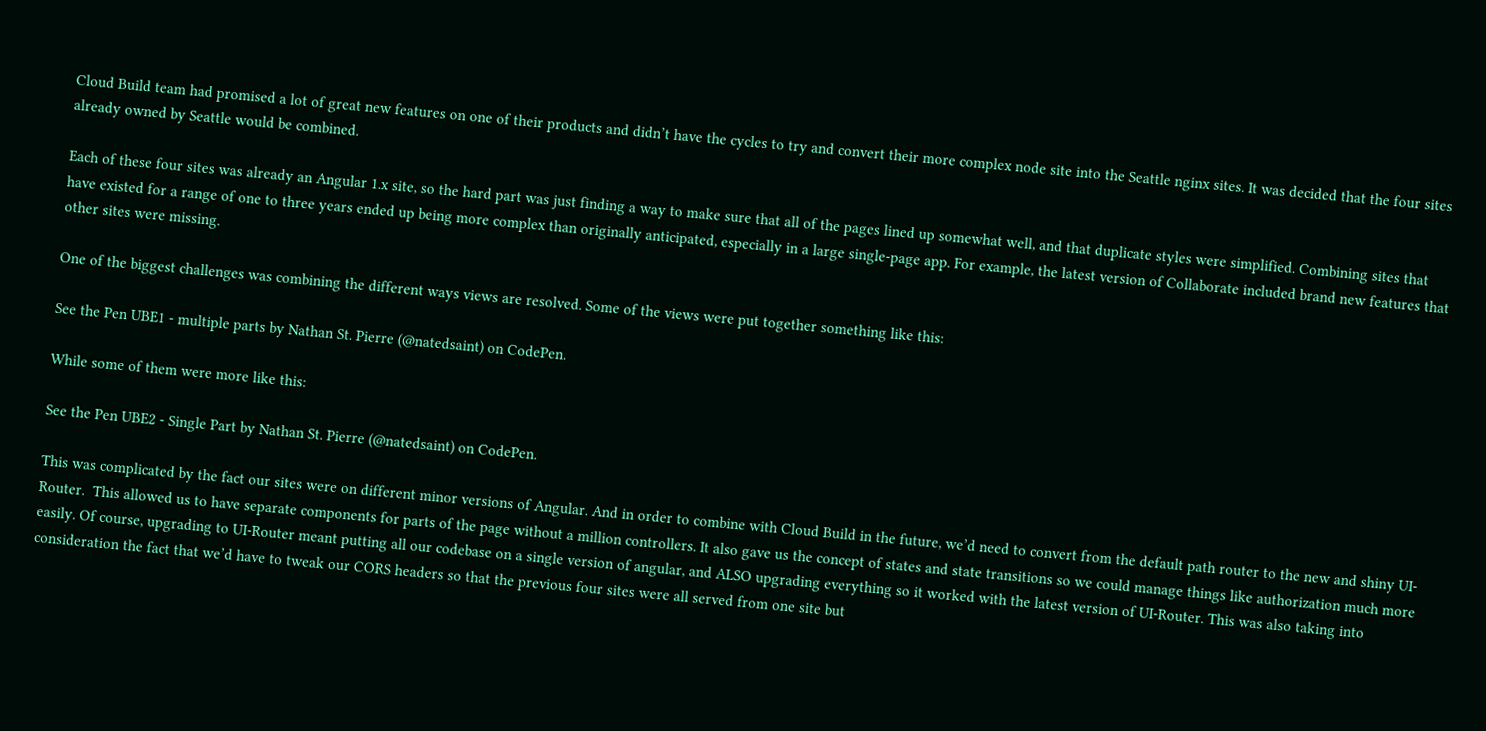Cloud Build team had promised a lot of great new features on one of their products and didn’t have the cycles to try and convert their more complex node site into the Seattle nginx sites. It was decided that the four sites already owned by Seattle would be combined.

Each of these four sites was already an Angular 1.x site, so the hard part was just finding a way to make sure that all of the pages lined up somewhat well, and that duplicate styles were simplified. Combining sites that have existed for a range of one to three years ended up being more complex than originally anticipated, especially in a large single-page app. For example, the latest version of Collaborate included brand new features that other sites were missing.

One of the biggest challenges was combining the different ways views are resolved. Some of the views were put together something like this:

See the Pen UBE1 - multiple parts by Nathan St. Pierre (@natedsaint) on CodePen.

While some of them were more like this:

See the Pen UBE2 - Single Part by Nathan St. Pierre (@natedsaint) on CodePen.

This was complicated by the fact our sites were on different minor versions of Angular. And in order to combine with Cloud Build in the future, we’d need to convert from the default path router to the new and shiny UI-Router.  This allowed us to have separate components for parts of the page without a million controllers. It also gave us the concept of states and state transitions so we could manage things like authorization much more easily. Of course, upgrading to UI-Router meant putting all our codebase on a single version of angular, and ALSO upgrading everything so it worked with the latest version of UI-Router. This was also taking into consideration the fact that we’d have to tweak our CORS headers so that the previous four sites were all served from one site but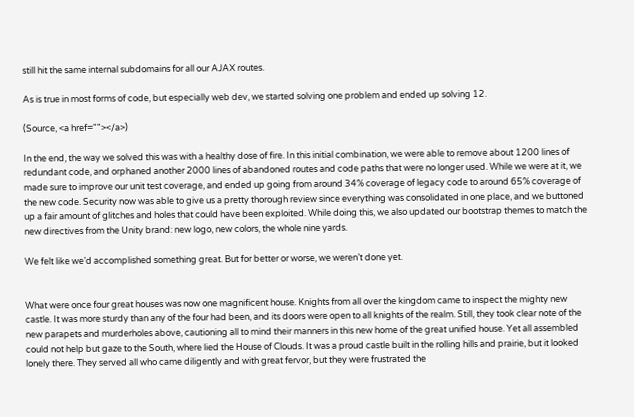still hit the same internal subdomains for all our AJAX routes.

As is true in most forms of code, but especially web dev, we started solving one problem and ended up solving 12.

(Source, <a href=""></a>)

In the end, the way we solved this was with a healthy dose of fire. In this initial combination, we were able to remove about 1200 lines of redundant code, and orphaned another 2000 lines of abandoned routes and code paths that were no longer used. While we were at it, we made sure to improve our unit test coverage, and ended up going from around 34% coverage of legacy code to around 65% coverage of the new code. Security now was able to give us a pretty thorough review since everything was consolidated in one place, and we buttoned up a fair amount of glitches and holes that could have been exploited. While doing this, we also updated our bootstrap themes to match the new directives from the Unity brand: new logo, new colors, the whole nine yards.

We felt like we’d accomplished something great. But for better or worse, we weren’t done yet.


What were once four great houses was now one magnificent house. Knights from all over the kingdom came to inspect the mighty new castle. It was more sturdy than any of the four had been, and its doors were open to all knights of the realm. Still, they took clear note of the new parapets and murderholes above, cautioning all to mind their manners in this new home of the great unified house. Yet all assembled could not help but gaze to the South, where lied the House of Clouds. It was a proud castle built in the rolling hills and prairie, but it looked lonely there. They served all who came diligently and with great fervor, but they were frustrated the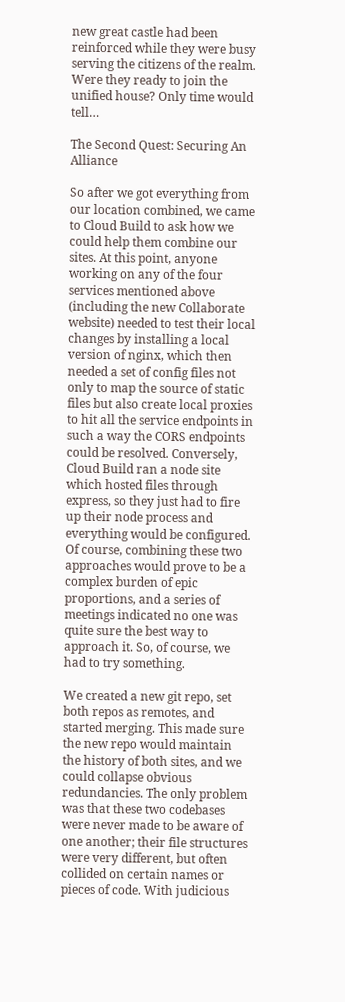new great castle had been reinforced while they were busy serving the citizens of the realm. Were they ready to join the unified house? Only time would tell…

The Second Quest: Securing An Alliance

So after we got everything from our location combined, we came to Cloud Build to ask how we could help them combine our sites. At this point, anyone working on any of the four services mentioned above (including the new Collaborate website) needed to test their local changes by installing a local version of nginx, which then needed a set of config files not only to map the source of static files but also create local proxies to hit all the service endpoints in such a way the CORS endpoints could be resolved. Conversely, Cloud Build ran a node site which hosted files through express, so they just had to fire up their node process and everything would be configured. Of course, combining these two approaches would prove to be a complex burden of epic proportions, and a series of meetings indicated no one was quite sure the best way to approach it. So, of course, we had to try something.

We created a new git repo, set both repos as remotes, and started merging. This made sure the new repo would maintain the history of both sites, and we could collapse obvious redundancies. The only problem was that these two codebases were never made to be aware of one another; their file structures were very different, but often collided on certain names or pieces of code. With judicious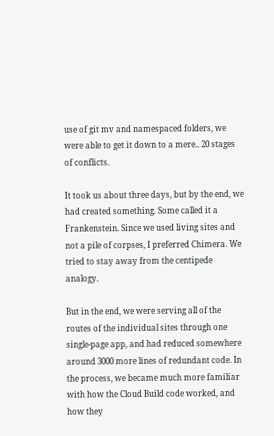use of git mv and namespaced folders, we were able to get it down to a mere.. 20 stages of conflicts.

It took us about three days, but by the end, we had created something. Some called it a Frankenstein. Since we used living sites and not a pile of corpses, I preferred Chimera. We tried to stay away from the centipede analogy.

But in the end, we were serving all of the routes of the individual sites through one single-page app, and had reduced somewhere around 3000 more lines of redundant code. In the process, we became much more familiar with how the Cloud Build code worked, and how they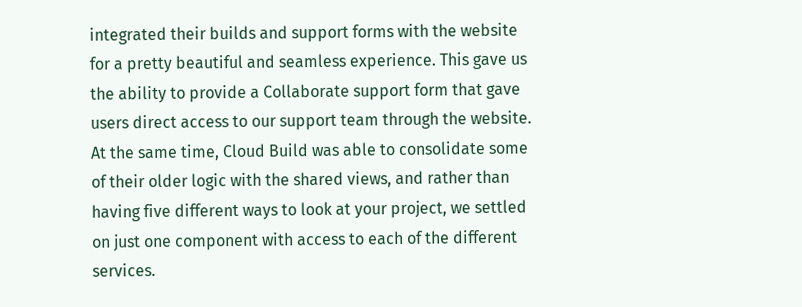integrated their builds and support forms with the website for a pretty beautiful and seamless experience. This gave us the ability to provide a Collaborate support form that gave users direct access to our support team through the website. At the same time, Cloud Build was able to consolidate some of their older logic with the shared views, and rather than having five different ways to look at your project, we settled on just one component with access to each of the different services.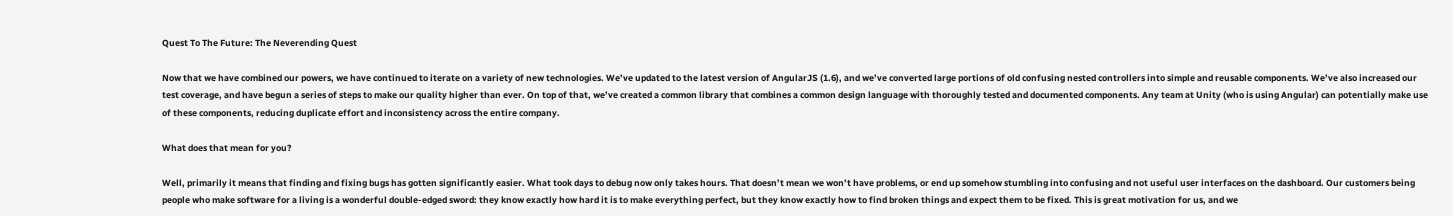Quest To The Future: The Neverending Quest

Now that we have combined our powers, we have continued to iterate on a variety of new technologies. We’ve updated to the latest version of AngularJS (1.6), and we’ve converted large portions of old confusing nested controllers into simple and reusable components. We’ve also increased our test coverage, and have begun a series of steps to make our quality higher than ever. On top of that, we’ve created a common library that combines a common design language with thoroughly tested and documented components. Any team at Unity (who is using Angular) can potentially make use of these components, reducing duplicate effort and inconsistency across the entire company.

What does that mean for you?

Well, primarily it means that finding and fixing bugs has gotten significantly easier. What took days to debug now only takes hours. That doesn’t mean we won’t have problems, or end up somehow stumbling into confusing and not useful user interfaces on the dashboard. Our customers being people who make software for a living is a wonderful double-edged sword: they know exactly how hard it is to make everything perfect, but they know exactly how to find broken things and expect them to be fixed. This is great motivation for us, and we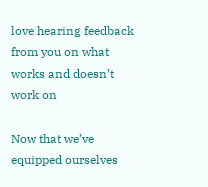love hearing feedback from you on what works and doesn’t work on

Now that we’ve equipped ourselves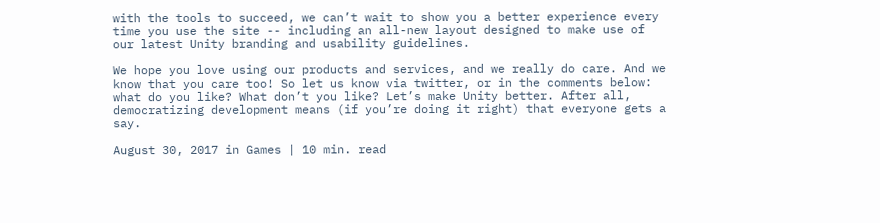with the tools to succeed, we can’t wait to show you a better experience every time you use the site -- including an all-new layout designed to make use of our latest Unity branding and usability guidelines.

We hope you love using our products and services, and we really do care. And we know that you care too! So let us know via twitter, or in the comments below: what do you like? What don’t you like? Let’s make Unity better. After all, democratizing development means (if you’re doing it right) that everyone gets a say.

August 30, 2017 in Games | 10 min. read